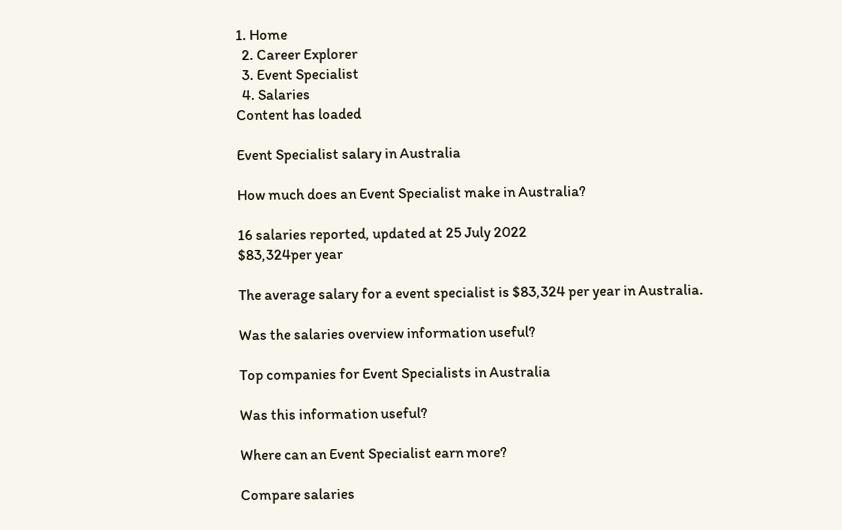1. Home
  2. Career Explorer
  3. Event Specialist
  4. Salaries
Content has loaded

Event Specialist salary in Australia

How much does an Event Specialist make in Australia?

16 salaries reported, updated at 25 July 2022
$83,324per year

The average salary for a event specialist is $83,324 per year in Australia.

Was the salaries overview information useful?

Top companies for Event Specialists in Australia

Was this information useful?

Where can an Event Specialist earn more?

Compare salaries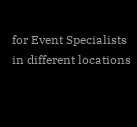for Event Specialists in different locations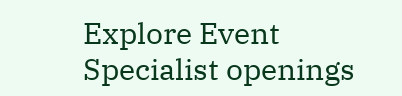Explore Event Specialist openings